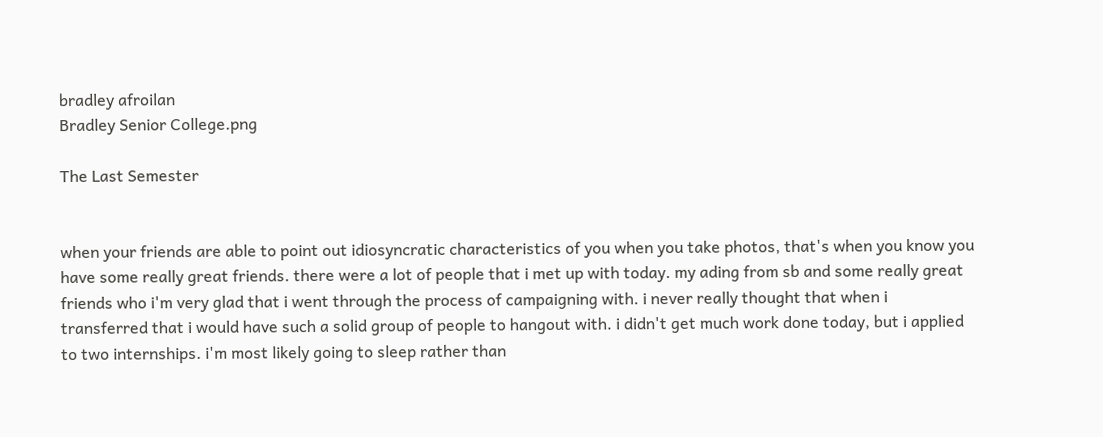bradley afroilan
Bradley Senior College.png

The Last Semester


when your friends are able to point out idiosyncratic characteristics of you when you take photos, that's when you know you have some really great friends. there were a lot of people that i met up with today. my ading from sb and some really great friends who i'm very glad that i went through the process of campaigning with. i never really thought that when i transferred that i would have such a solid group of people to hangout with. i didn't get much work done today, but i applied to two internships. i'm most likely going to sleep rather than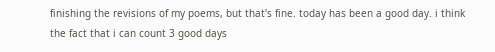finishing the revisions of my poems, but that's fine. today has been a good day. i think the fact that i can count 3 good days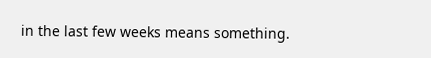in the last few weeks means something.